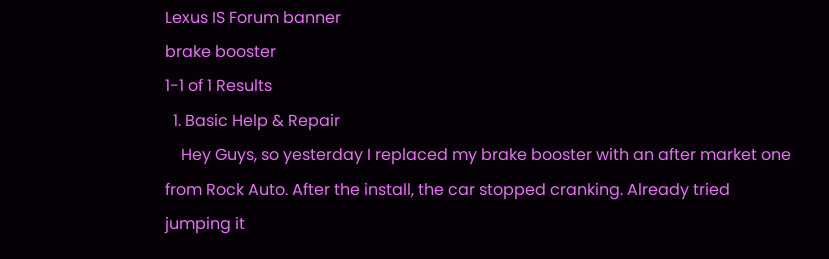Lexus IS Forum banner
brake booster
1-1 of 1 Results
  1. Basic Help & Repair
    Hey Guys, so yesterday I replaced my brake booster with an after market one from Rock Auto. After the install, the car stopped cranking. Already tried jumping it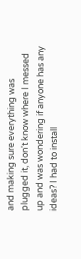and making sure everything was plugged it, don't know where I messed up and was wondering if anyone has any ideas? I had to install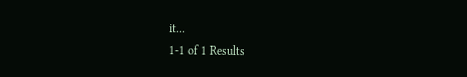it...
1-1 of 1 Results